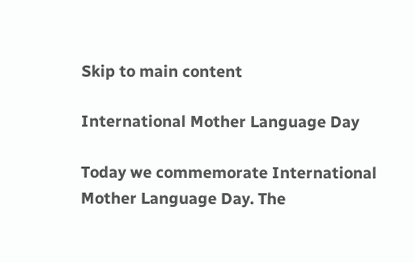Skip to main content

International Mother Language Day

Today we commemorate International Mother Language Day. The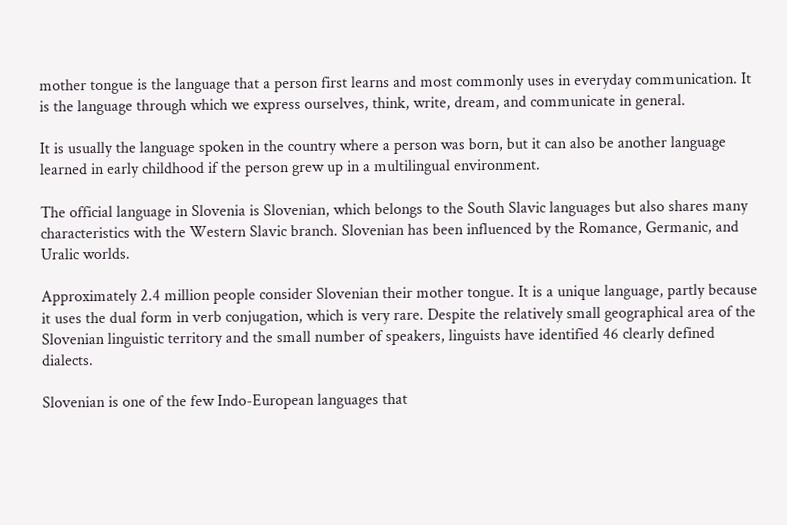mother tongue is the language that a person first learns and most commonly uses in everyday communication. It is the language through which we express ourselves, think, write, dream, and communicate in general.

It is usually the language spoken in the country where a person was born, but it can also be another language learned in early childhood if the person grew up in a multilingual environment.

The official language in Slovenia is Slovenian, which belongs to the South Slavic languages but also shares many characteristics with the Western Slavic branch. Slovenian has been influenced by the Romance, Germanic, and Uralic worlds.

Approximately 2.4 million people consider Slovenian their mother tongue. It is a unique language, partly because it uses the dual form in verb conjugation, which is very rare. Despite the relatively small geographical area of the Slovenian linguistic territory and the small number of speakers, linguists have identified 46 clearly defined dialects.

Slovenian is one of the few Indo-European languages that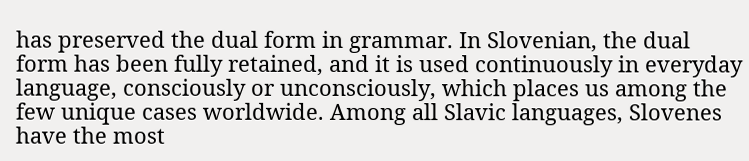has preserved the dual form in grammar. In Slovenian, the dual form has been fully retained, and it is used continuously in everyday language, consciously or unconsciously, which places us among the few unique cases worldwide. Among all Slavic languages, Slovenes have the most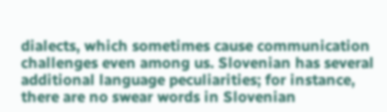dialects, which sometimes cause communication challenges even among us. Slovenian has several additional language peculiarities; for instance, there are no swear words in Slovenian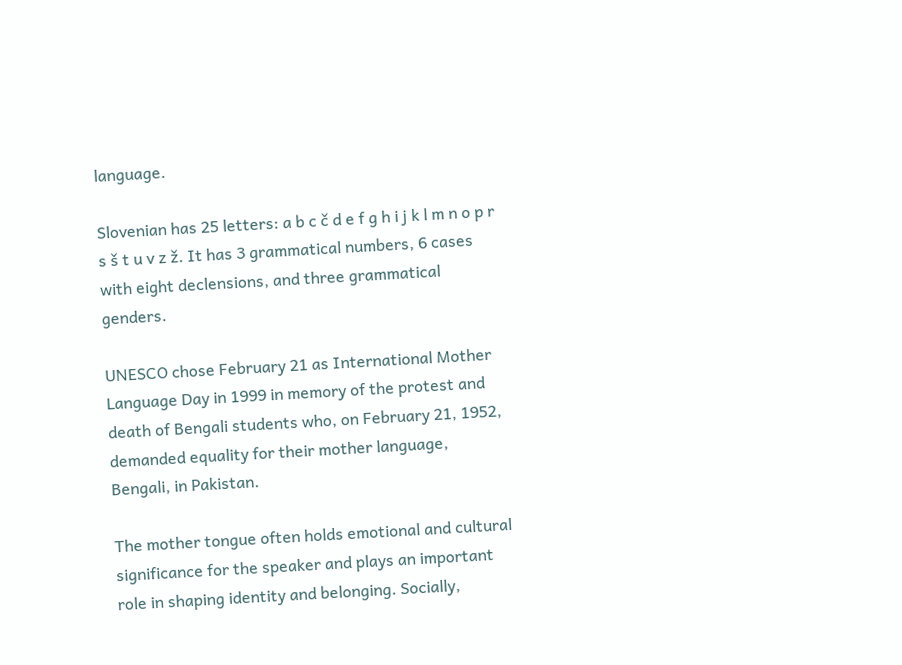language.

Slovenian has 25 letters: a b c č d e f g h i j k l m n o p r s š t u v z ž. It has 3 grammatical numbers, 6 cases with eight declensions, and three grammatical genders.

UNESCO chose February 21 as International Mother Language Day in 1999 in memory of the protest and death of Bengali students who, on February 21, 1952, demanded equality for their mother language, Bengali, in Pakistan.

The mother tongue often holds emotional and cultural significance for the speaker and plays an important role in shaping identity and belonging. Socially,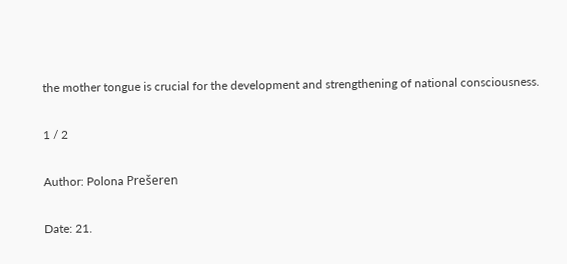the mother tongue is crucial for the development and strengthening of national consciousness.

1 / 2

Author: Polona Prešeren

Date: 21.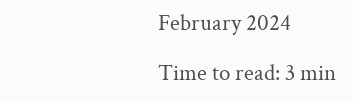February 2024

Time to read: 3 min